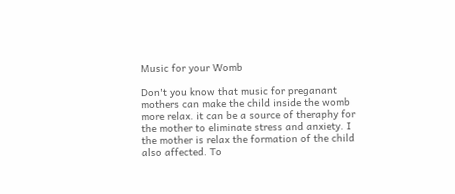Music for your Womb

Don't you know that music for preganant mothers can make the child inside the womb more relax. it can be a source of theraphy for the mother to eliminate stress and anxiety. I the mother is relax the formation of the child also affected. To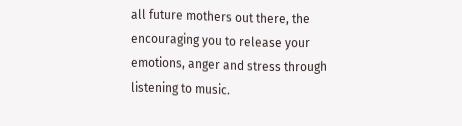all future mothers out there, the encouraging you to release your emotions, anger and stress through listening to music.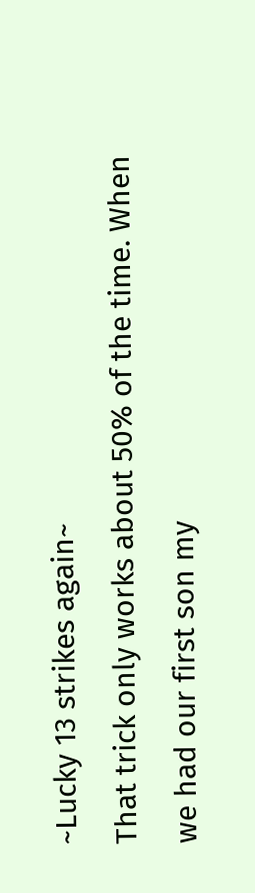~Lucky 13 strikes again~
That trick only works about 50% of the time. When we had our first son my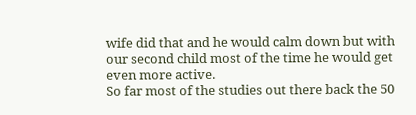wife did that and he would calm down but with our second child most of the time he would get even more active.
So far most of the studies out there back the 50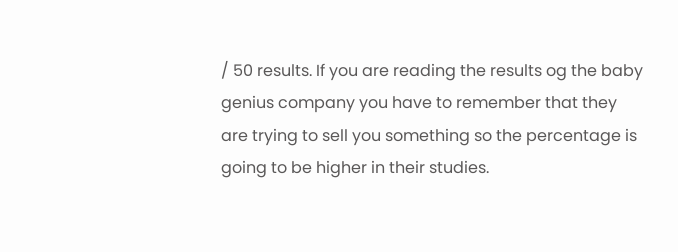/ 50 results. If you are reading the results og the baby genius company you have to remember that they are trying to sell you something so the percentage is going to be higher in their studies.